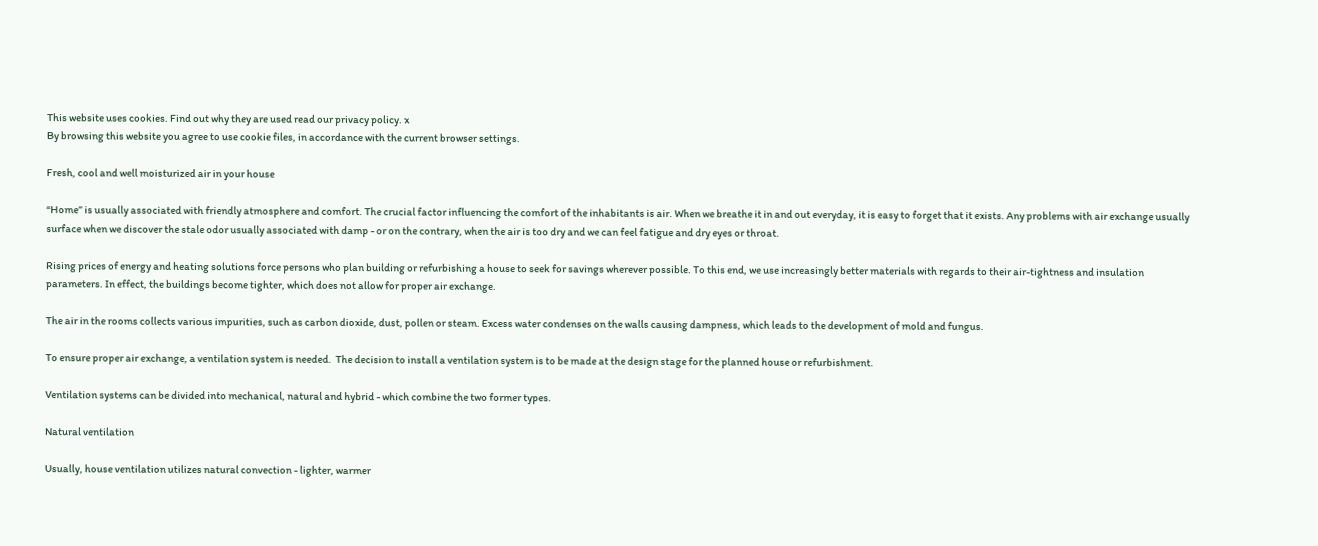This website uses cookies. Find out why they are used read our privacy policy. x
By browsing this website you agree to use cookie files, in accordance with the current browser settings.

Fresh, cool and well moisturized air in your house

“Home” is usually associated with friendly atmosphere and comfort. The crucial factor influencing the comfort of the inhabitants is air. When we breathe it in and out everyday, it is easy to forget that it exists. Any problems with air exchange usually surface when we discover the stale odor usually associated with damp - or on the contrary, when the air is too dry and we can feel fatigue and dry eyes or throat.

Rising prices of energy and heating solutions force persons who plan building or refurbishing a house to seek for savings wherever possible. To this end, we use increasingly better materials with regards to their air-tightness and insulation parameters. In effect, the buildings become tighter, which does not allow for proper air exchange.

The air in the rooms collects various impurities, such as carbon dioxide, dust, pollen or steam. Excess water condenses on the walls causing dampness, which leads to the development of mold and fungus.

To ensure proper air exchange, a ventilation system is needed.  The decision to install a ventilation system is to be made at the design stage for the planned house or refurbishment.

Ventilation systems can be divided into mechanical, natural and hybrid - which combine the two former types.

Natural ventilation

Usually, house ventilation utilizes natural convection - lighter, warmer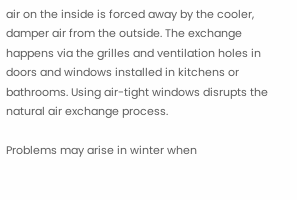air on the inside is forced away by the cooler, damper air from the outside. The exchange happens via the grilles and ventilation holes in doors and windows installed in kitchens or bathrooms. Using air-tight windows disrupts the natural air exchange process.

Problems may arise in winter when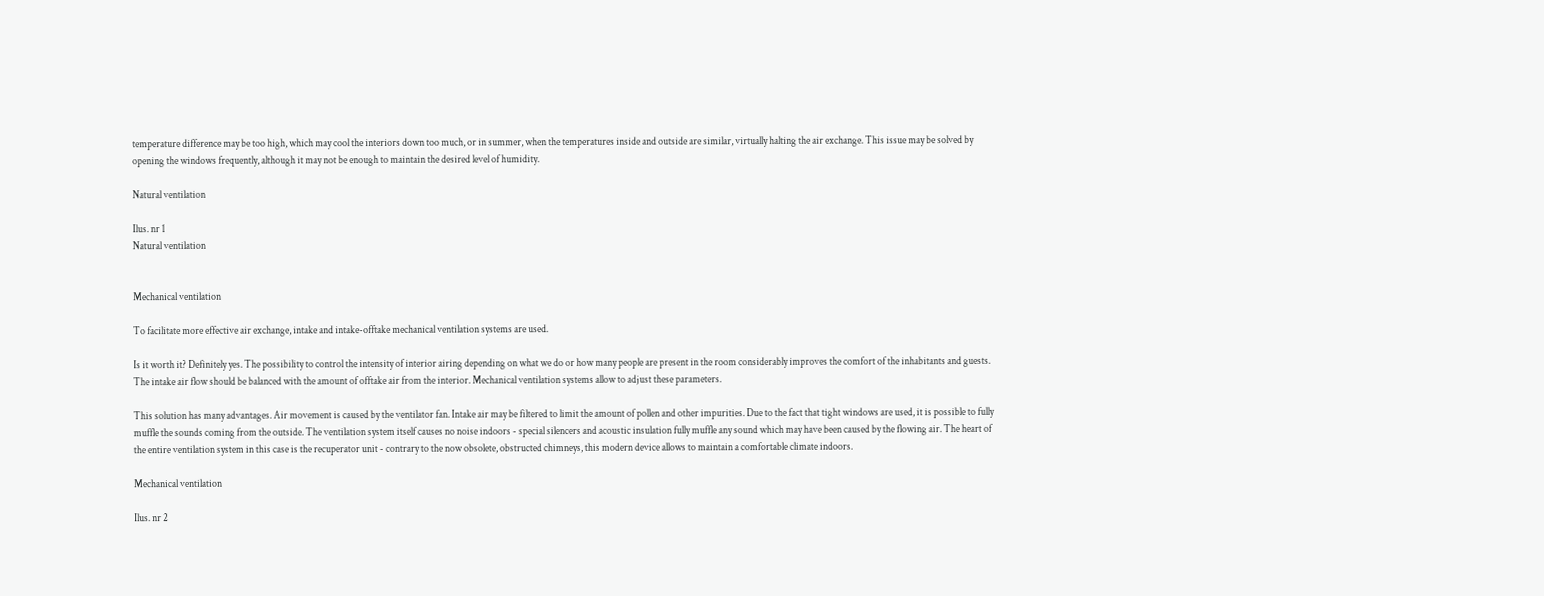temperature difference may be too high, which may cool the interiors down too much, or in summer, when the temperatures inside and outside are similar, virtually halting the air exchange. This issue may be solved by opening the windows frequently, although it may not be enough to maintain the desired level of humidity.

Natural ventilation

Ilus. nr 1
Natural ventilation


Mechanical ventilation

To facilitate more effective air exchange, intake and intake-offtake mechanical ventilation systems are used.

Is it worth it? Definitely yes. The possibility to control the intensity of interior airing depending on what we do or how many people are present in the room considerably improves the comfort of the inhabitants and guests. The intake air flow should be balanced with the amount of offtake air from the interior. Mechanical ventilation systems allow to adjust these parameters.

This solution has many advantages. Air movement is caused by the ventilator fan. Intake air may be filtered to limit the amount of pollen and other impurities. Due to the fact that tight windows are used, it is possible to fully muffle the sounds coming from the outside. The ventilation system itself causes no noise indoors - special silencers and acoustic insulation fully muffle any sound which may have been caused by the flowing air. The heart of the entire ventilation system in this case is the recuperator unit - contrary to the now obsolete, obstructed chimneys, this modern device allows to maintain a comfortable climate indoors.

Mechanical ventilation

Ilus. nr 2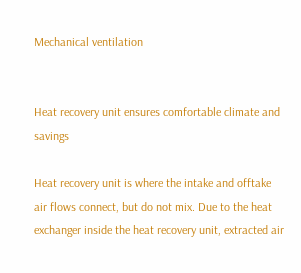Mechanical ventilation


Heat recovery unit ensures comfortable climate and savings

Heat recovery unit is where the intake and offtake air flows connect, but do not mix. Due to the heat exchanger inside the heat recovery unit, extracted air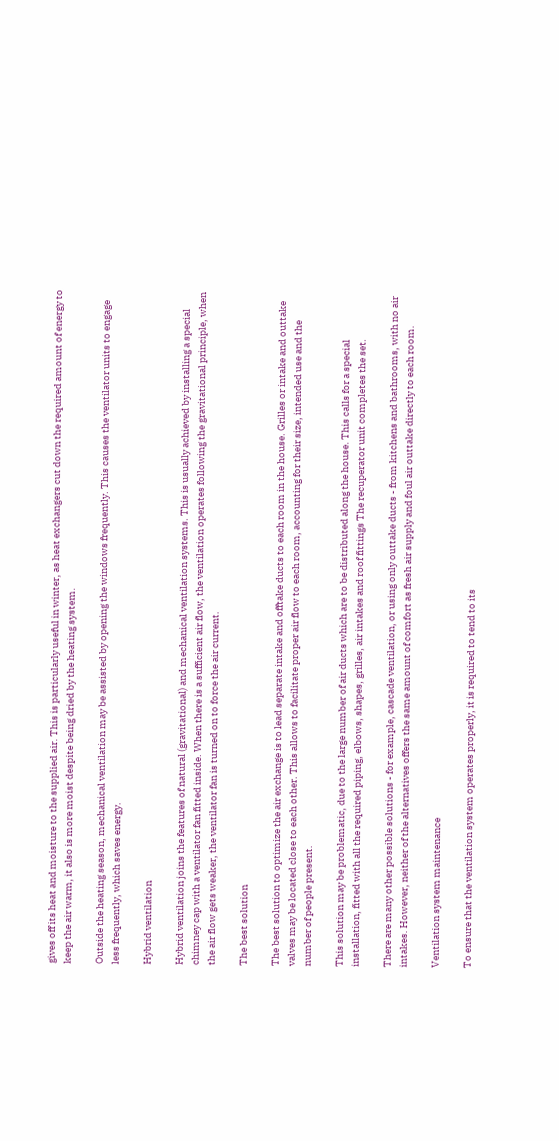gives off its heat and moisture to the supplied air. This is particularly useful in winter, as heat exchangers cut down the required amount of energy to keep the air warm, it also is more moist despite being dried by the heating system.

Outside the heating season, mechanical ventilation may be assisted by opening the windows frequently. This causes the ventilator units to engage less frequently, which saves energy.

Hybrid ventilation

Hybrid ventilation joins the features of natural (gravitational) and mechanical ventilation systems. This is usually achieved by installing a special chimney cap with a ventilator fan fitted inside. When there is a sufficient air flow, the ventilation operates following the gravitational principle, when the air flow gets weaker, the ventilator fan is turned on to force the air current.

The best solution

The best solution to optimize the air exchange is to lead separate intake and offtake ducts to each room in the house. Grilles or intake and outtake valves may be located close to each other. This allows to facilitate proper air flow to each room, accounting for their size, intended use and the number of people present.

This solution may be problematic, due to the large number of air ducts which are to be distributed along the house. This calls for a special installation, fitted with all the required piping, elbows, shapes, grilles, air intakes and roof fittings The recuperator unit completes the set.

There are many other possible solutions - for example, cascade ventilation, or using only outtake ducts - from kitchens and bathrooms, with no air intakes. However, neither of the alternatives offers the same amount of comfort as fresh air supply and foul air outtake directly to each room.

Ventilation system maintenance

To ensure that the ventilation system operates properly, it is required to tend to its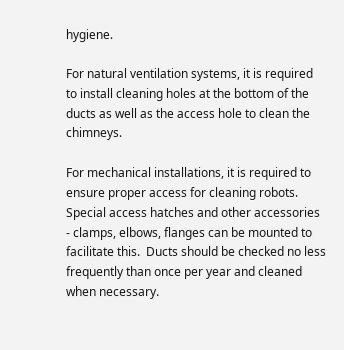hygiene.

For natural ventilation systems, it is required to install cleaning holes at the bottom of the ducts as well as the access hole to clean the chimneys.

For mechanical installations, it is required to ensure proper access for cleaning robots. Special access hatches and other accessories - clamps, elbows, flanges can be mounted to facilitate this.  Ducts should be checked no less frequently than once per year and cleaned when necessary.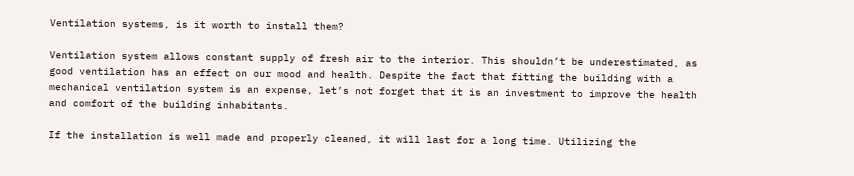Ventilation systems, is it worth to install them?

Ventilation system allows constant supply of fresh air to the interior. This shouldn’t be underestimated, as good ventilation has an effect on our mood and health. Despite the fact that fitting the building with a mechanical ventilation system is an expense, let’s not forget that it is an investment to improve the health and comfort of the building inhabitants.

If the installation is well made and properly cleaned, it will last for a long time. Utilizing the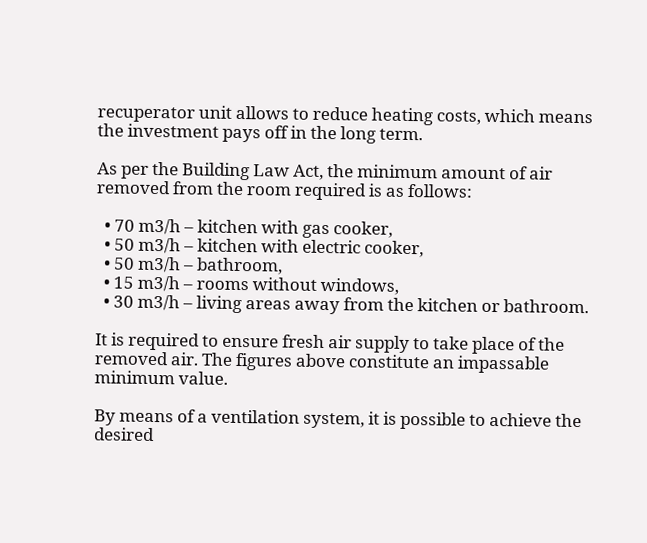recuperator unit allows to reduce heating costs, which means the investment pays off in the long term.

As per the Building Law Act, the minimum amount of air removed from the room required is as follows:

  • 70 m3/h – kitchen with gas cooker,
  • 50 m3/h – kitchen with electric cooker,
  • 50 m3/h – bathroom,
  • 15 m3/h – rooms without windows,
  • 30 m3/h – living areas away from the kitchen or bathroom.

It is required to ensure fresh air supply to take place of the removed air. The figures above constitute an impassable minimum value.

By means of a ventilation system, it is possible to achieve the desired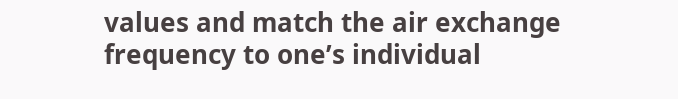values and match the air exchange frequency to one’s individual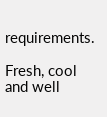requirements.

Fresh, cool and well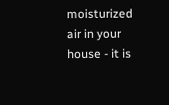moisturized air in your house - it is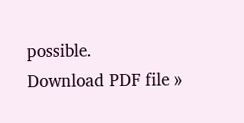possible.
Download PDF file »